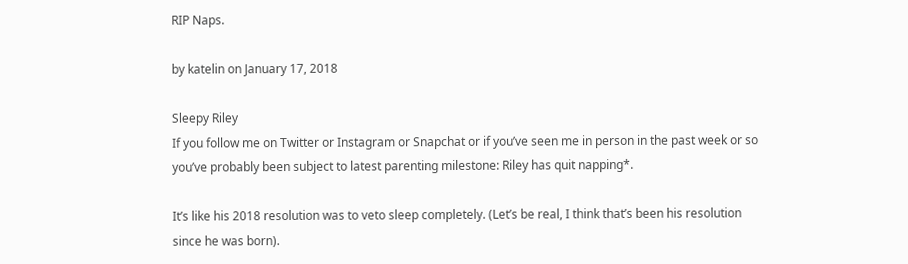RIP Naps.

by katelin on January 17, 2018

Sleepy Riley
If you follow me on Twitter or Instagram or Snapchat or if you’ve seen me in person in the past week or so you’ve probably been subject to latest parenting milestone: Riley has quit napping*.

It’s like his 2018 resolution was to veto sleep completely. (Let’s be real, I think that’s been his resolution since he was born).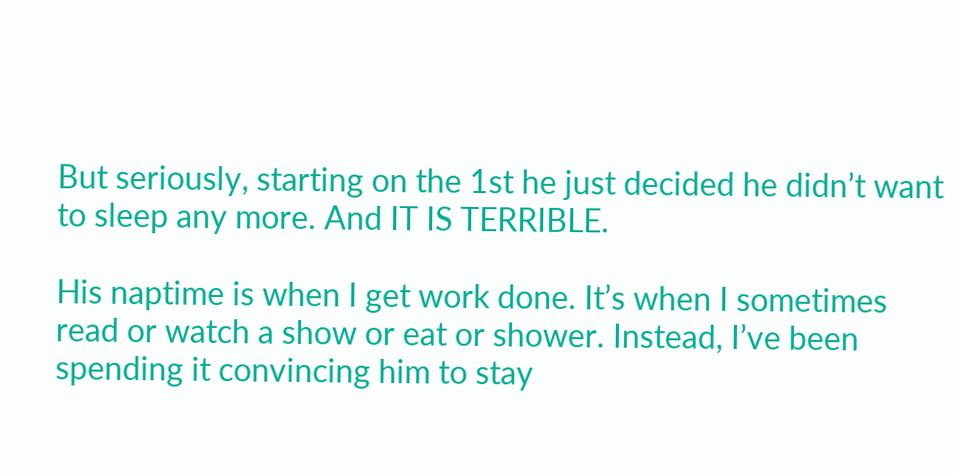But seriously, starting on the 1st he just decided he didn’t want to sleep any more. And IT IS TERRIBLE.

His naptime is when I get work done. It’s when I sometimes read or watch a show or eat or shower. Instead, I’ve been spending it convincing him to stay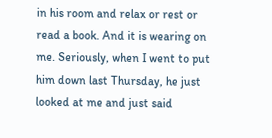in his room and relax or rest or read a book. And it is wearing on me. Seriously, when I went to put him down last Thursday, he just looked at me and just said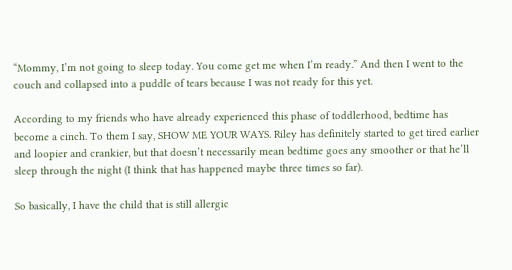“Mommy, I’m not going to sleep today. You come get me when I’m ready.” And then I went to the couch and collapsed into a puddle of tears because I was not ready for this yet.

According to my friends who have already experienced this phase of toddlerhood, bedtime has become a cinch. To them I say, SHOW ME YOUR WAYS. Riley has definitely started to get tired earlier and loopier and crankier, but that doesn’t necessarily mean bedtime goes any smoother or that he’ll sleep through the night (I think that has happened maybe three times so far).

So basically, I have the child that is still allergic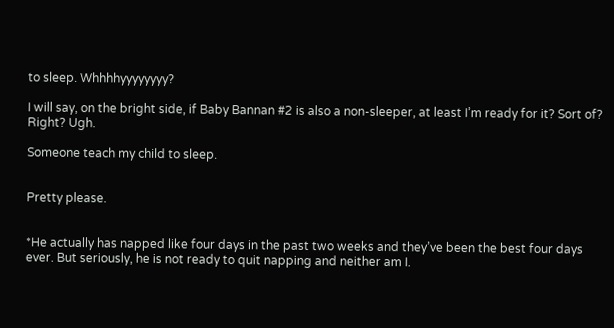to sleep. Whhhhyyyyyyyy?

I will say, on the bright side, if Baby Bannan #2 is also a non-sleeper, at least I’m ready for it? Sort of? Right? Ugh.

Someone teach my child to sleep.


Pretty please.


*He actually has napped like four days in the past two weeks and they’ve been the best four days ever. But seriously, he is not ready to quit napping and neither am I.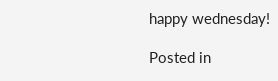happy wednesday!

Posted in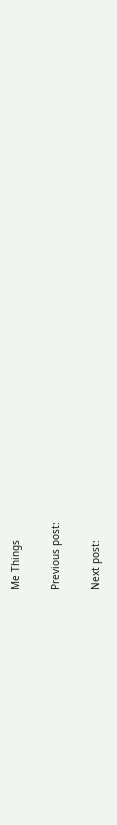Me Things

Previous post:

Next post: